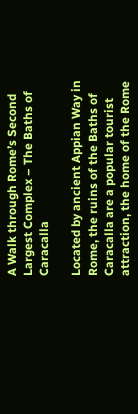A Walk through Rome’s Second Largest Complex – The Baths of Caracalla

Located by ancient Appian Way in Rome, the ruins of the Baths of Caracalla are a popular tourist attraction, the home of the Rome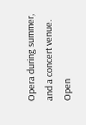Opera during summer, and a concert venue. Open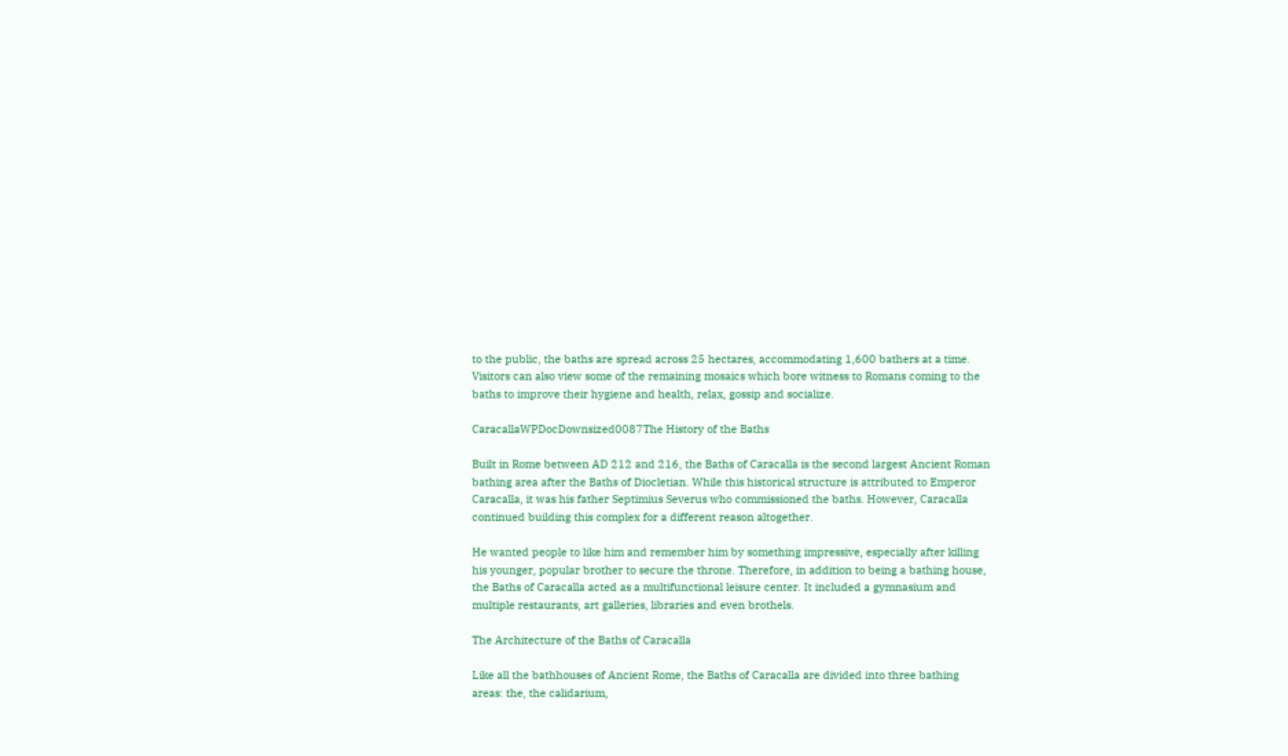to the public, the baths are spread across 25 hectares, accommodating 1,600 bathers at a time. Visitors can also view some of the remaining mosaics which bore witness to Romans coming to the baths to improve their hygiene and health, relax, gossip and socialize.

CaracallaWPDocDownsized0087The History of the Baths

Built in Rome between AD 212 and 216, the Baths of Caracalla is the second largest Ancient Roman bathing area after the Baths of Diocletian. While this historical structure is attributed to Emperor Caracalla, it was his father Septimius Severus who commissioned the baths. However, Caracalla continued building this complex for a different reason altogether.

He wanted people to like him and remember him by something impressive, especially after killing his younger, popular brother to secure the throne. Therefore, in addition to being a bathing house, the Baths of Caracalla acted as a multifunctional leisure center. It included a gymnasium and multiple restaurants, art galleries, libraries and even brothels.

The Architecture of the Baths of Caracalla

Like all the bathhouses of Ancient Rome, the Baths of Caracalla are divided into three bathing areas: the, the calidarium,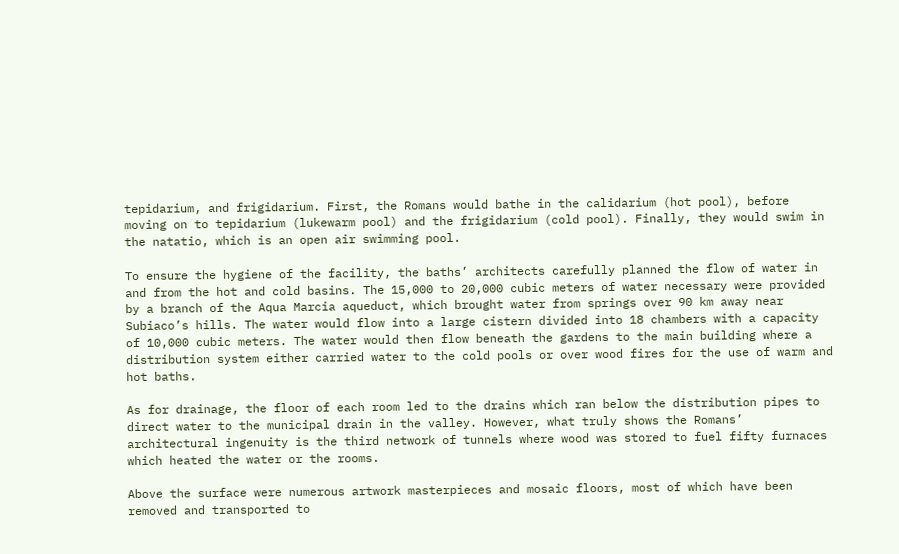tepidarium, and frigidarium. First, the Romans would bathe in the calidarium (hot pool), before moving on to tepidarium (lukewarm pool) and the frigidarium (cold pool). Finally, they would swim in the natatio, which is an open air swimming pool.

To ensure the hygiene of the facility, the baths’ architects carefully planned the flow of water in and from the hot and cold basins. The 15,000 to 20,000 cubic meters of water necessary were provided by a branch of the Aqua Marcia aqueduct, which brought water from springs over 90 km away near Subiaco’s hills. The water would flow into a large cistern divided into 18 chambers with a capacity of 10,000 cubic meters. The water would then flow beneath the gardens to the main building where a distribution system either carried water to the cold pools or over wood fires for the use of warm and hot baths.

As for drainage, the floor of each room led to the drains which ran below the distribution pipes to direct water to the municipal drain in the valley. However, what truly shows the Romans’ architectural ingenuity is the third network of tunnels where wood was stored to fuel fifty furnaces which heated the water or the rooms.

Above the surface were numerous artwork masterpieces and mosaic floors, most of which have been removed and transported to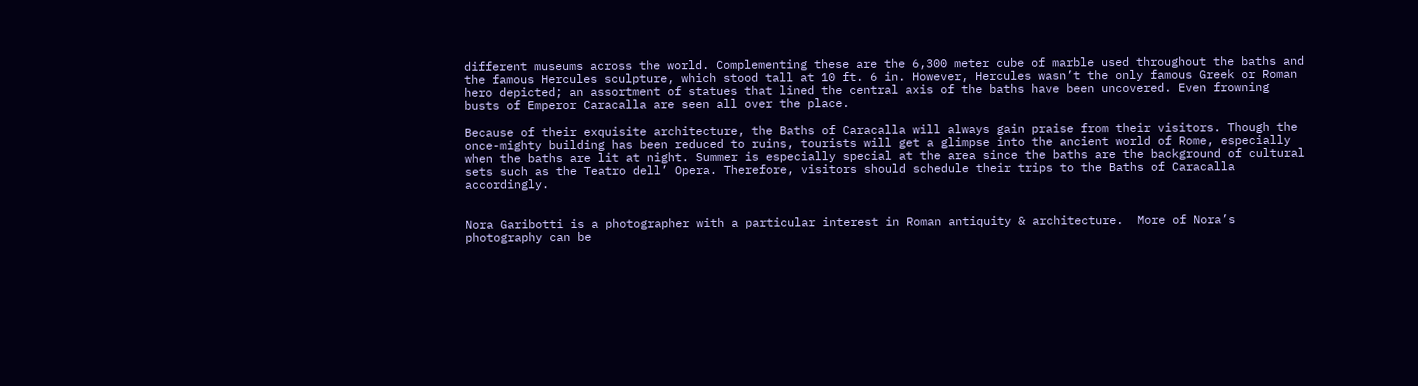different museums across the world. Complementing these are the 6,300 meter cube of marble used throughout the baths and the famous Hercules sculpture, which stood tall at 10 ft. 6 in. However, Hercules wasn’t the only famous Greek or Roman hero depicted; an assortment of statues that lined the central axis of the baths have been uncovered. Even frowning busts of Emperor Caracalla are seen all over the place.

Because of their exquisite architecture, the Baths of Caracalla will always gain praise from their visitors. Though the once-mighty building has been reduced to ruins, tourists will get a glimpse into the ancient world of Rome, especially when the baths are lit at night. Summer is especially special at the area since the baths are the background of cultural sets such as the Teatro dell’ Opera. Therefore, visitors should schedule their trips to the Baths of Caracalla accordingly.


Nora Garibotti is a photographer with a particular interest in Roman antiquity & architecture.  More of Nora’s photography can be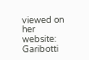viewed on her website: Garibotti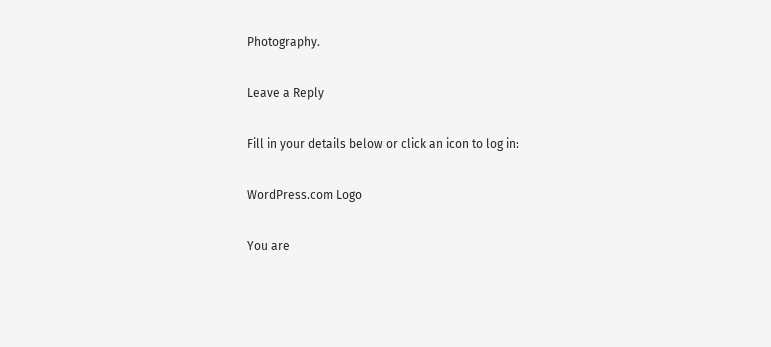Photography.

Leave a Reply

Fill in your details below or click an icon to log in:

WordPress.com Logo

You are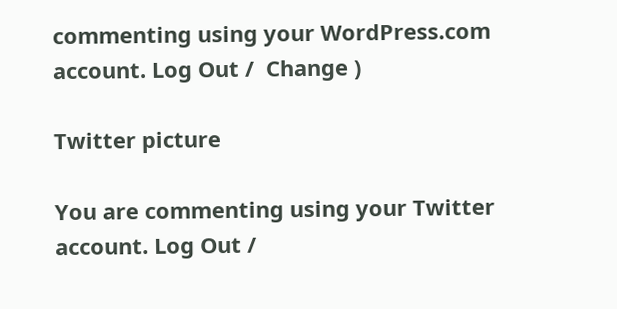commenting using your WordPress.com account. Log Out /  Change )

Twitter picture

You are commenting using your Twitter account. Log Out /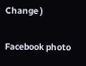Change )

Facebook photo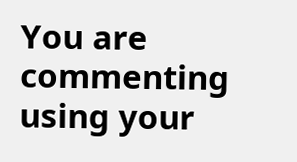You are commenting using your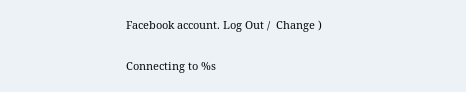Facebook account. Log Out /  Change )

Connecting to %s